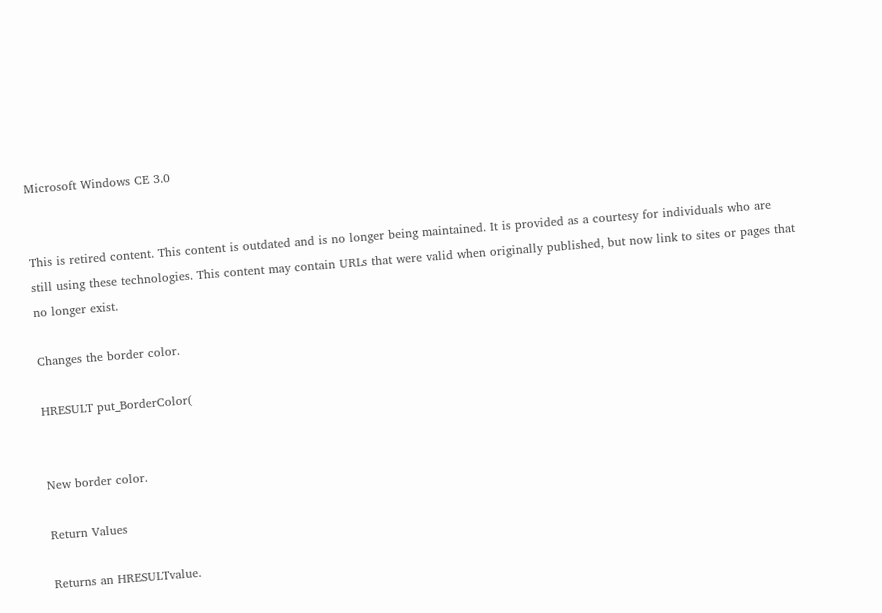Microsoft Windows CE 3.0


This is retired content. This content is outdated and is no longer being maintained. It is provided as a courtesy for individuals who are still using these technologies. This content may contain URLs that were valid when originally published, but now link to sites or pages that no longer exist.

Changes the border color.

HRESULT put_BorderColor(


New border color.

Return Values

Returns an HRESULTvalue.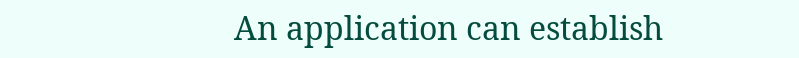An application can establish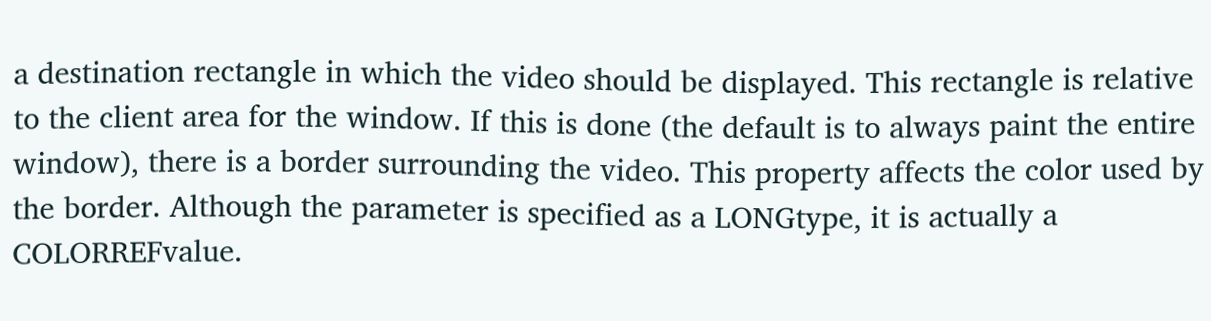a destination rectangle in which the video should be displayed. This rectangle is relative to the client area for the window. If this is done (the default is to always paint the entire window), there is a border surrounding the video. This property affects the color used by the border. Although the parameter is specified as a LONGtype, it is actually a COLORREFvalue.